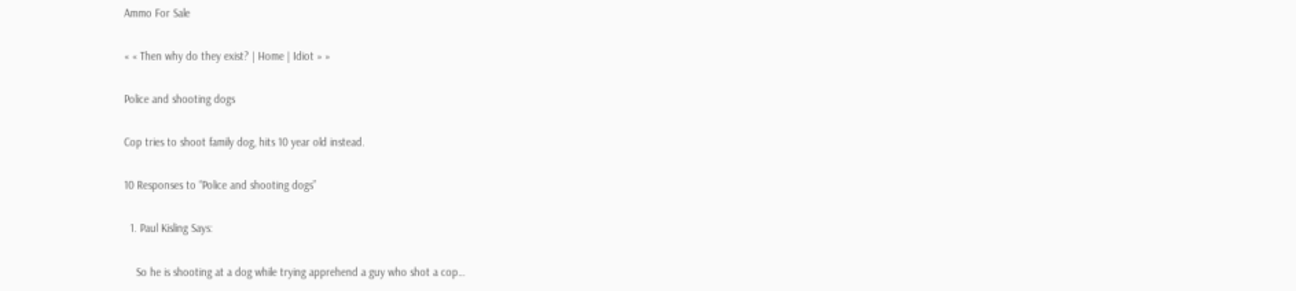Ammo For Sale

« « Then why do they exist? | Home | Idiot » »

Police and shooting dogs

Cop tries to shoot family dog, hits 10 year old instead.

10 Responses to “Police and shooting dogs”

  1. Paul Kisling Says:

    So he is shooting at a dog while trying apprehend a guy who shot a cop…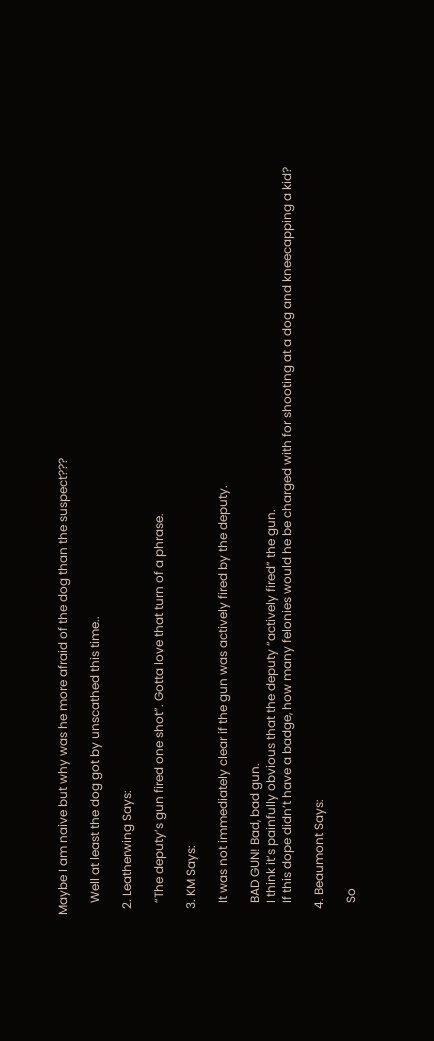Maybe I am naive but why was he more afraid of the dog than the suspect???

    Well at least the dog got by unscathed this time..

  2. Leatherwing Says:

    “The deputy’s gun fired one shot”. Gotta love that turn of a phrase.

  3. KM Says:

    It was not immediately clear if the gun was actively fired by the deputy.

    BAD GUN! Bad, bad gun.
    I think it’s painfully obvious that the deputy “actively fired” the gun.
    If this dope didn’t have a badge, how many felonies would he be charged with for shooting at a dog and kneecapping a kid?

  4. Beaumont Says:

    So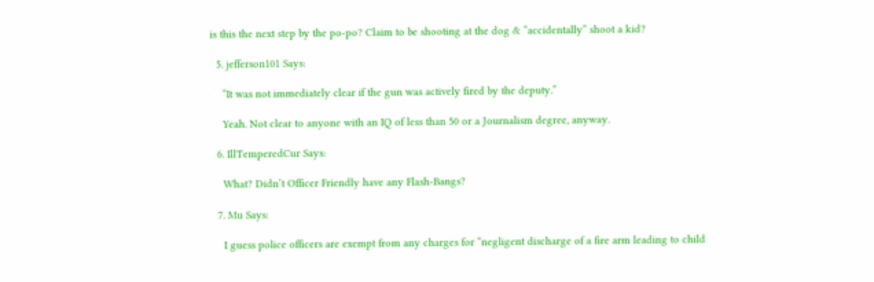is this the next step by the po-po? Claim to be shooting at the dog & “accidentally” shoot a kid?

  5. jefferson101 Says:

    “It was not immediately clear if the gun was actively fired by the deputy.”

    Yeah. Not clear to anyone with an IQ of less than 50 or a Journalism degree, anyway.

  6. IllTemperedCur Says:

    What? Didn’t Officer Friendly have any Flash-Bangs?

  7. Mu Says:

    I guess police officers are exempt from any charges for “negligent discharge of a fire arm leading to child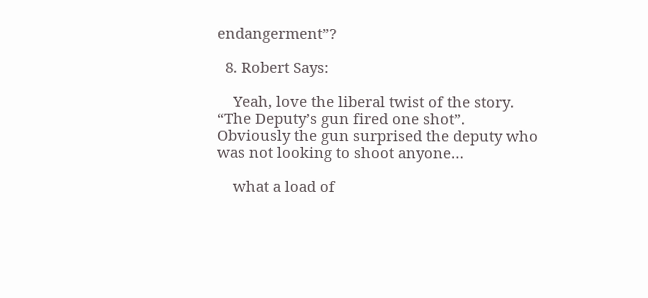endangerment”?

  8. Robert Says:

    Yeah, love the liberal twist of the story. “The Deputy’s gun fired one shot”. Obviously the gun surprised the deputy who was not looking to shoot anyone…

    what a load of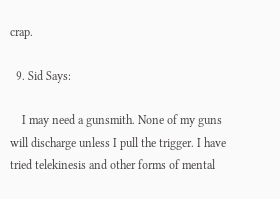crap.

  9. Sid Says:

    I may need a gunsmith. None of my guns will discharge unless I pull the trigger. I have tried telekinesis and other forms of mental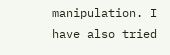manipulation. I have also tried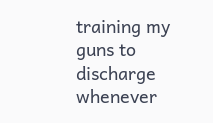training my guns to discharge whenever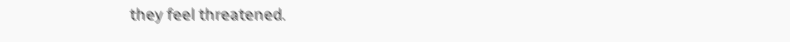they feel threatened.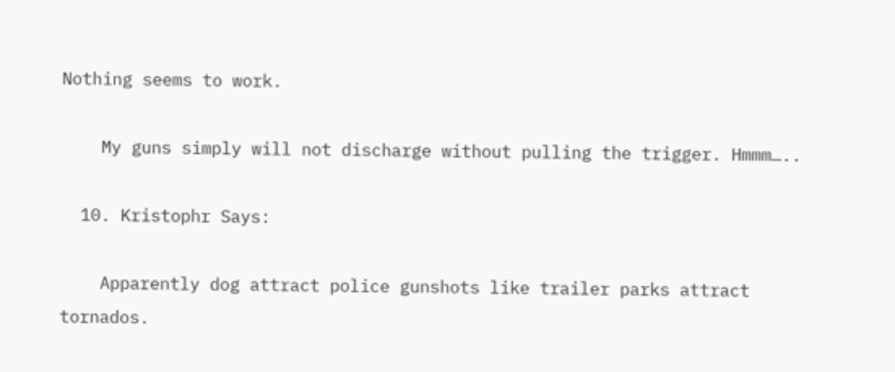Nothing seems to work.

    My guns simply will not discharge without pulling the trigger. Hmmm…..

  10. Kristophr Says:

    Apparently dog attract police gunshots like trailer parks attract tornados.